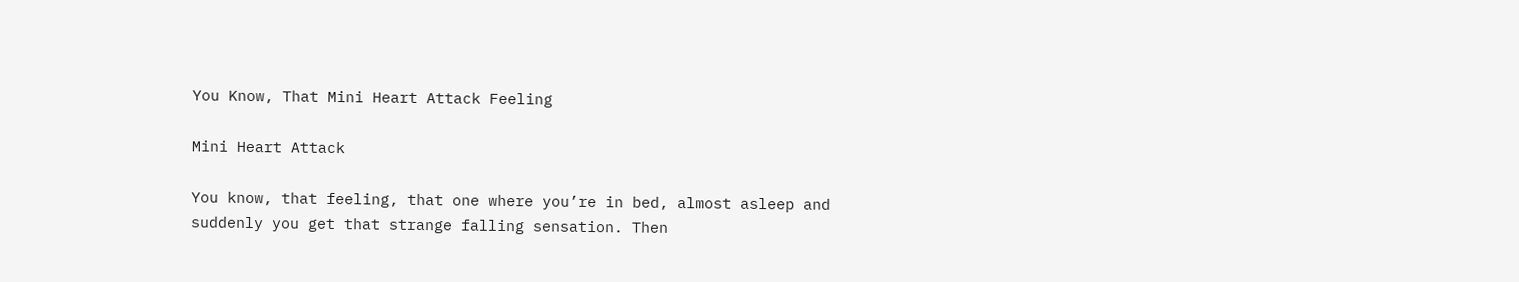You Know, That Mini Heart Attack Feeling

Mini Heart Attack

You know, that feeling, that one where you’re in bed, almost asleep and suddenly you get that strange falling sensation. Then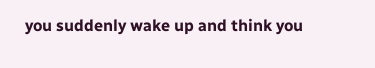you suddenly wake up and think you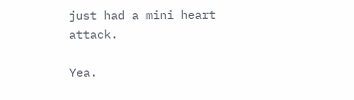just had a mini heart attack.

Yea.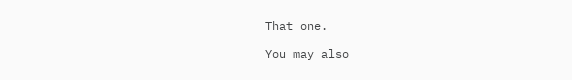That one.

You may also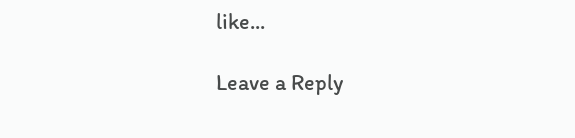like...

Leave a Reply